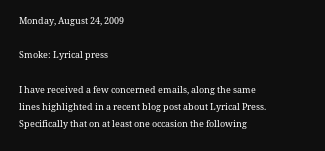Monday, August 24, 2009

Smoke: Lyrical press

I have received a few concerned emails, along the same lines highlighted in a recent blog post about Lyrical Press. Specifically that on at least one occasion the following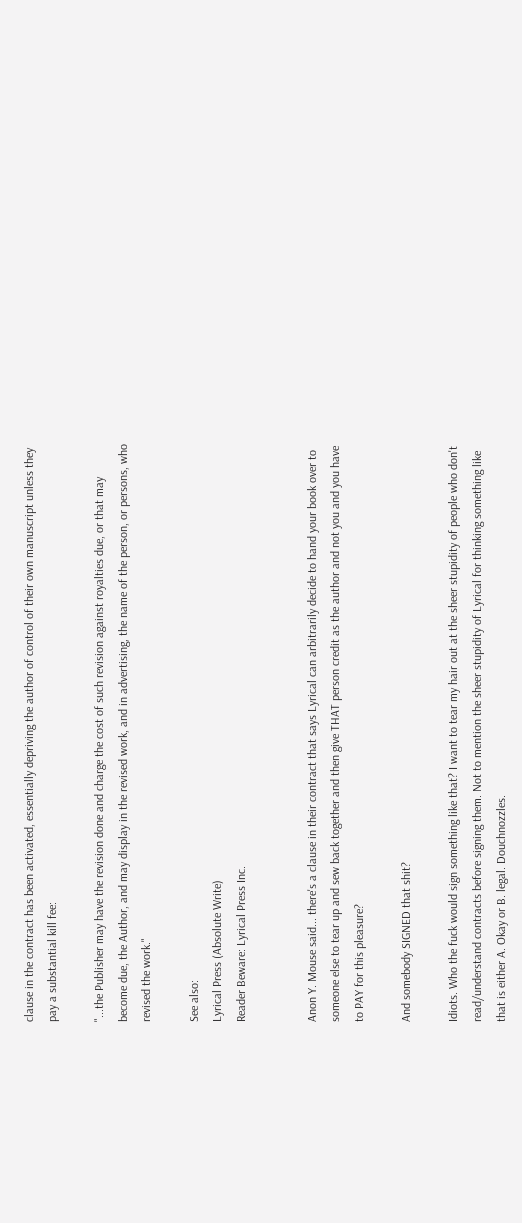clause in the contract has been activated, essentially depriving the author of control of their own manuscript unless they pay a substantial kill fee:

"...the Publisher may have the revision done and charge the cost of such revision against royalties due, or that may become due, the Author, and may display in the revised work, and in advertising, the name of the person, or persons, who revised the work."

See also:
Lyrical Press (Absolute Write)
Reader Beware: Lyrical Press Inc.


Anon Y. Mouse said... there's a clause in their contract that says Lyrical can arbitrarily decide to hand your book over to someone else to tear up and sew back together and then give THAT person credit as the author and not you and you have to PAY for this pleasure?

And somebody SIGNED that shit?

Idiots. Who the fuck would sign something like that? I want to tear my hair out at the sheer stupidity of people who don't read/understand contracts before signing them. Not to mention the sheer stupidity of Lyrical for thinking something like that is either A. Okay or B. legal. Douchnozzles.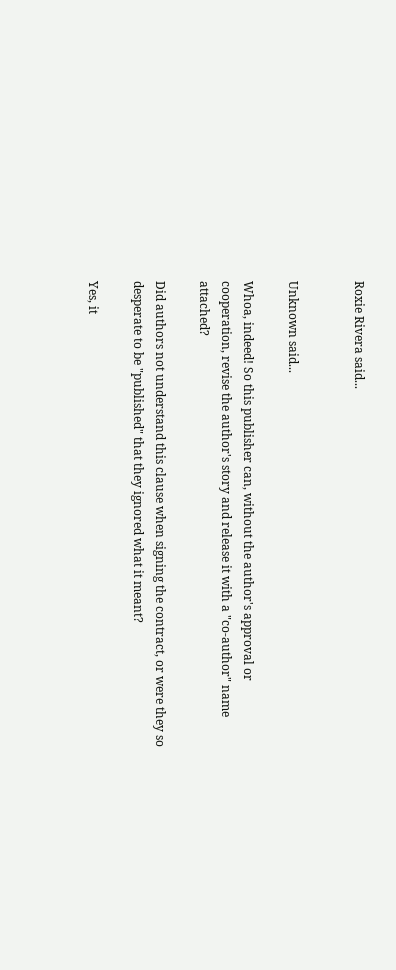Roxie Rivera said...


Unknown said...

Whoa, indeed! So this publisher can, without the author's approval or cooperation, revise the author's story and release it with a "co-author" name attached?

Did authors not understand this clause when signing the contract, or were they so desperate to be "published" that they ignored what it meant?

Yes, it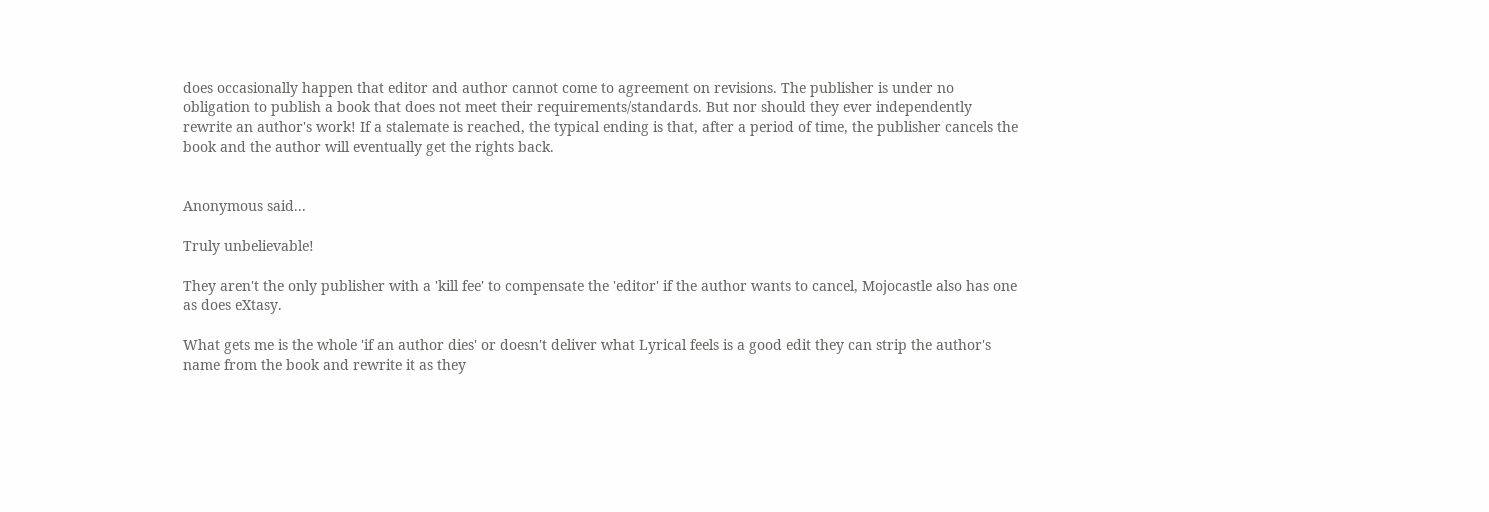does occasionally happen that editor and author cannot come to agreement on revisions. The publisher is under no obligation to publish a book that does not meet their requirements/standards. But nor should they ever independently rewrite an author's work! If a stalemate is reached, the typical ending is that, after a period of time, the publisher cancels the book and the author will eventually get the rights back.


Anonymous said...

Truly unbelievable!

They aren't the only publisher with a 'kill fee' to compensate the 'editor' if the author wants to cancel, Mojocastle also has one as does eXtasy.

What gets me is the whole 'if an author dies' or doesn't deliver what Lyrical feels is a good edit they can strip the author's name from the book and rewrite it as they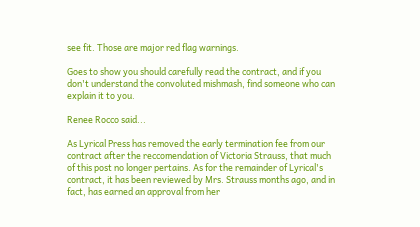see fit. Those are major red flag warnings.

Goes to show you should carefully read the contract, and if you don't understand the convoluted mishmash, find someone who can explain it to you.

Renee Rocco said...

As Lyrical Press has removed the early termination fee from our contract after the reccomendation of Victoria Strauss, that much of this post no longer pertains. As for the remainder of Lyrical's contract, it has been reviewed by Mrs. Strauss months ago, and in fact, has earned an approval from her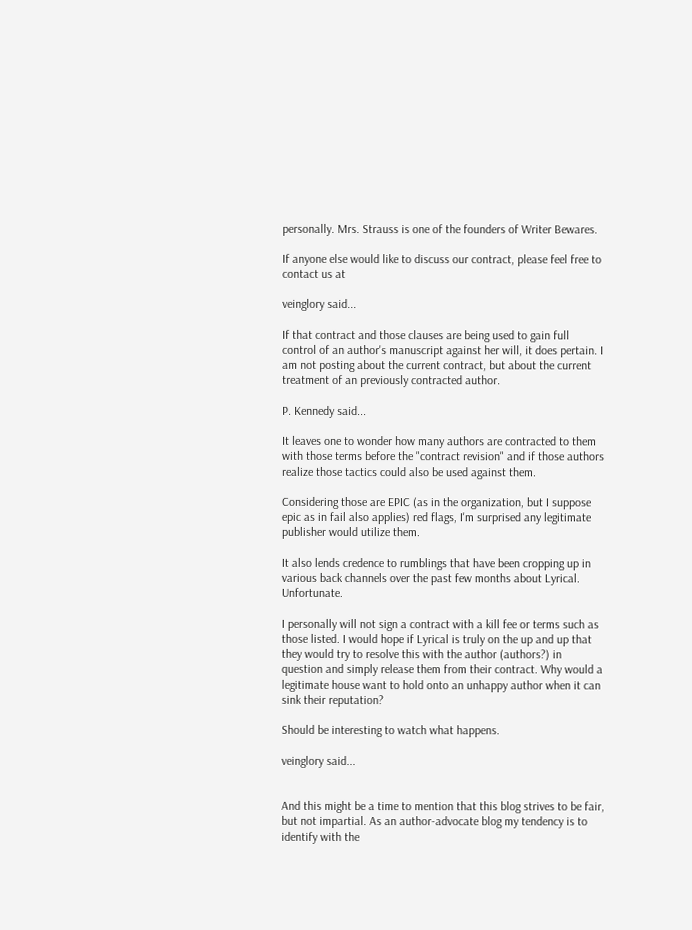personally. Mrs. Strauss is one of the founders of Writer Bewares.

If anyone else would like to discuss our contract, please feel free to contact us at

veinglory said...

If that contract and those clauses are being used to gain full control of an author's manuscript against her will, it does pertain. I am not posting about the current contract, but about the current treatment of an previously contracted author.

P. Kennedy said...

It leaves one to wonder how many authors are contracted to them with those terms before the "contract revision" and if those authors realize those tactics could also be used against them.

Considering those are EPIC (as in the organization, but I suppose epic as in fail also applies) red flags, I'm surprised any legitimate publisher would utilize them.

It also lends credence to rumblings that have been cropping up in various back channels over the past few months about Lyrical. Unfortunate.

I personally will not sign a contract with a kill fee or terms such as those listed. I would hope if Lyrical is truly on the up and up that they would try to resolve this with the author (authors?) in question and simply release them from their contract. Why would a legitimate house want to hold onto an unhappy author when it can sink their reputation?

Should be interesting to watch what happens.

veinglory said...


And this might be a time to mention that this blog strives to be fair, but not impartial. As an author-advocate blog my tendency is to identify with the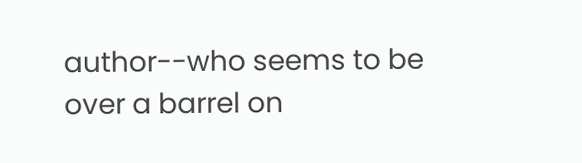author--who seems to be over a barrel on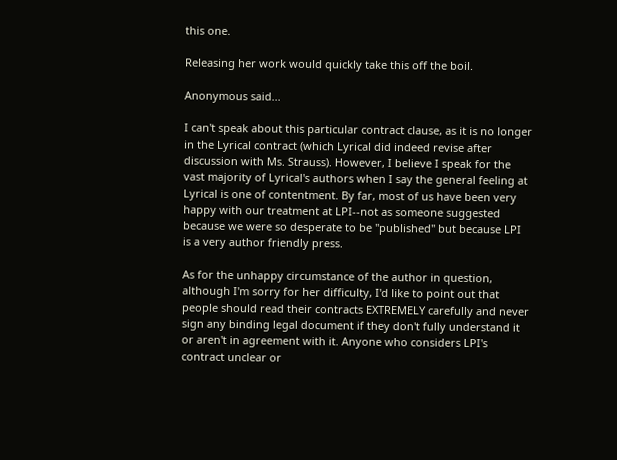this one.

Releasing her work would quickly take this off the boil.

Anonymous said...

I can't speak about this particular contract clause, as it is no longer in the Lyrical contract (which Lyrical did indeed revise after discussion with Ms. Strauss). However, I believe I speak for the vast majority of Lyrical's authors when I say the general feeling at Lyrical is one of contentment. By far, most of us have been very happy with our treatment at LPI--not as someone suggested because we were so desperate to be "published" but because LPI is a very author friendly press.

As for the unhappy circumstance of the author in question, although I'm sorry for her difficulty, I'd like to point out that people should read their contracts EXTREMELY carefully and never sign any binding legal document if they don't fully understand it or aren't in agreement with it. Anyone who considers LPI's contract unclear or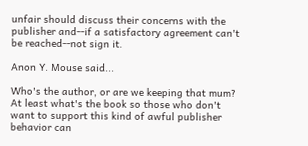unfair should discuss their concerns with the publisher and--if a satisfactory agreement can't be reached--not sign it.

Anon Y. Mouse said...

Who's the author, or are we keeping that mum? At least what's the book so those who don't want to support this kind of awful publisher behavior can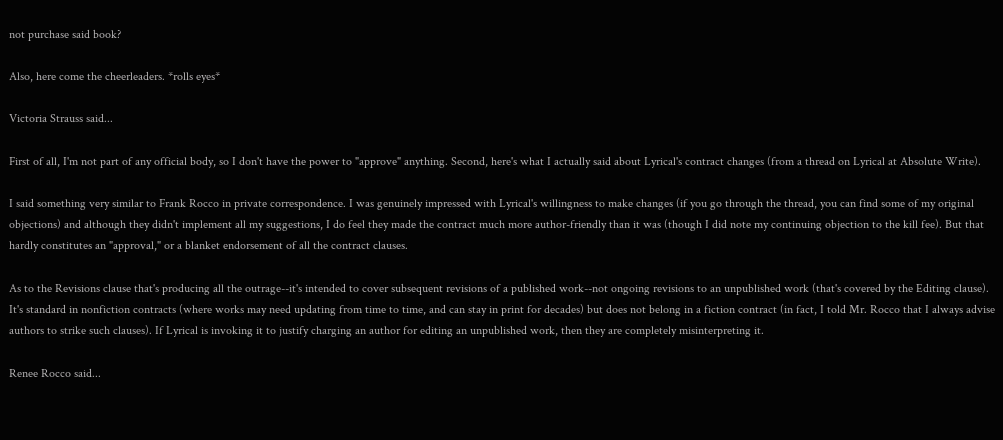not purchase said book?

Also, here come the cheerleaders. *rolls eyes*

Victoria Strauss said...

First of all, I'm not part of any official body, so I don't have the power to "approve" anything. Second, here's what I actually said about Lyrical's contract changes (from a thread on Lyrical at Absolute Write).

I said something very similar to Frank Rocco in private correspondence. I was genuinely impressed with Lyrical's willingness to make changes (if you go through the thread, you can find some of my original objections) and although they didn't implement all my suggestions, I do feel they made the contract much more author-friendly than it was (though I did note my continuing objection to the kill fee). But that hardly constitutes an "approval," or a blanket endorsement of all the contract clauses.

As to the Revisions clause that's producing all the outrage--it's intended to cover subsequent revisions of a published work--not ongoing revisions to an unpublished work (that's covered by the Editing clause). It's standard in nonfiction contracts (where works may need updating from time to time, and can stay in print for decades) but does not belong in a fiction contract (in fact, I told Mr. Rocco that I always advise authors to strike such clauses). If Lyrical is invoking it to justify charging an author for editing an unpublished work, then they are completely misinterpreting it.

Renee Rocco said...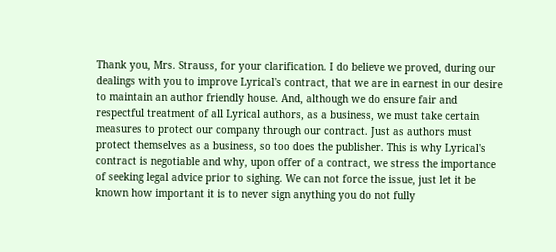Thank you, Mrs. Strauss, for your clarification. I do believe we proved, during our dealings with you to improve Lyrical's contract, that we are in earnest in our desire to maintain an author friendly house. And, although we do ensure fair and respectful treatment of all Lyrical authors, as a business, we must take certain measures to protect our company through our contract. Just as authors must protect themselves as a business, so too does the publisher. This is why Lyrical's contract is negotiable and why, upon offer of a contract, we stress the importance of seeking legal advice prior to sighing. We can not force the issue, just let it be known how important it is to never sign anything you do not fully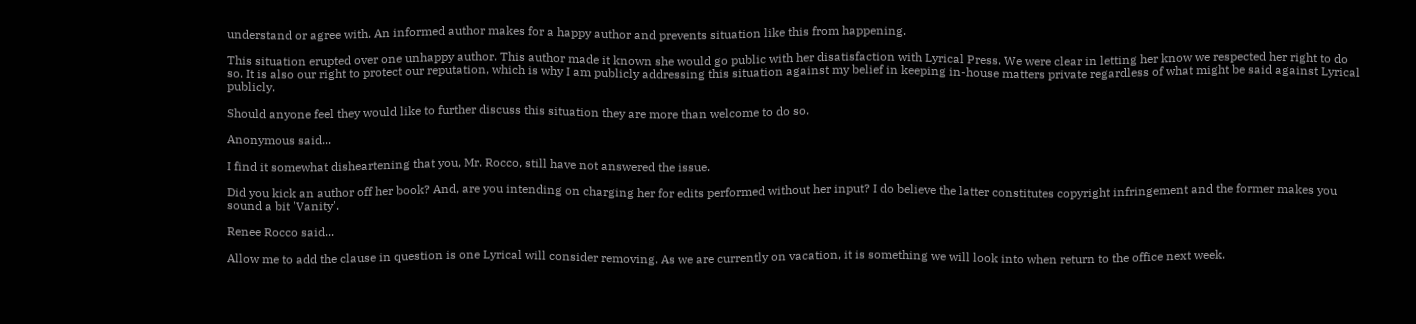understand or agree with. An informed author makes for a happy author and prevents situation like this from happening.

This situation erupted over one unhappy author. This author made it known she would go public with her disatisfaction with Lyrical Press. We were clear in letting her know we respected her right to do so. It is also our right to protect our reputation, which is why I am publicly addressing this situation against my belief in keeping in-house matters private regardless of what might be said against Lyrical publicly.

Should anyone feel they would like to further discuss this situation they are more than welcome to do so.

Anonymous said...

I find it somewhat disheartening that you, Mr. Rocco, still have not answered the issue.

Did you kick an author off her book? And, are you intending on charging her for edits performed without her input? I do believe the latter constitutes copyright infringement and the former makes you sound a bit 'Vanity'.

Renee Rocco said...

Allow me to add the clause in question is one Lyrical will consider removing. As we are currently on vacation, it is something we will look into when return to the office next week.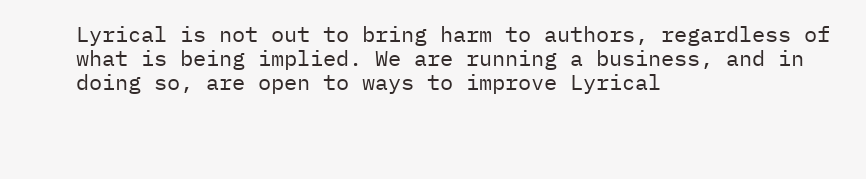Lyrical is not out to bring harm to authors, regardless of what is being implied. We are running a business, and in doing so, are open to ways to improve Lyrical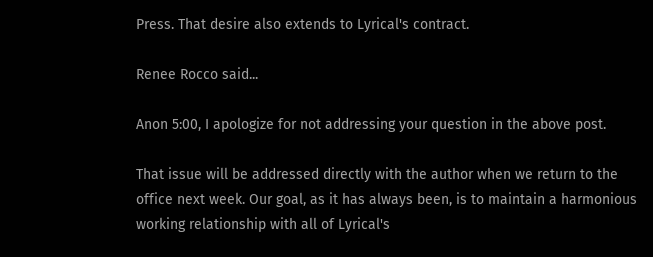Press. That desire also extends to Lyrical's contract.

Renee Rocco said...

Anon 5:00, I apologize for not addressing your question in the above post.

That issue will be addressed directly with the author when we return to the office next week. Our goal, as it has always been, is to maintain a harmonious working relationship with all of Lyrical's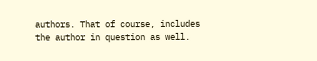authors. That of course, includes the author in question as well.